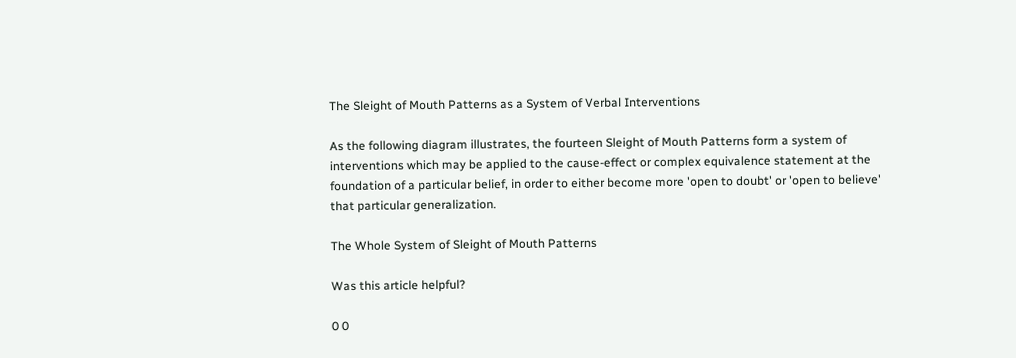The Sleight of Mouth Patterns as a System of Verbal Interventions

As the following diagram illustrates, the fourteen Sleight of Mouth Patterns form a system of interventions which may be applied to the cause-effect or complex equivalence statement at the foundation of a particular belief, in order to either become more 'open to doubt' or 'open to believe' that particular generalization.

The Whole System of Sleight of Mouth Patterns

Was this article helpful?

0 0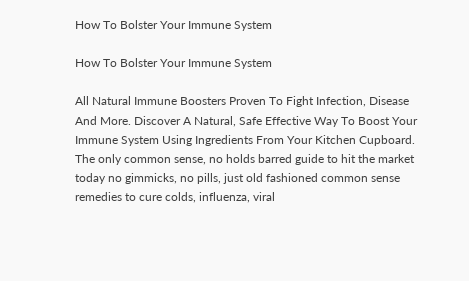How To Bolster Your Immune System

How To Bolster Your Immune System

All Natural Immune Boosters Proven To Fight Infection, Disease And More. Discover A Natural, Safe Effective Way To Boost Your Immune System Using Ingredients From Your Kitchen Cupboard. The only common sense, no holds barred guide to hit the market today no gimmicks, no pills, just old fashioned common sense remedies to cure colds, influenza, viral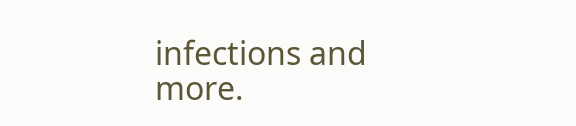infections and more.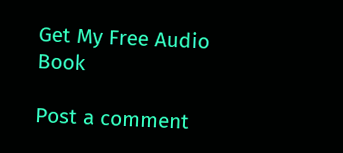Get My Free Audio Book

Post a comment